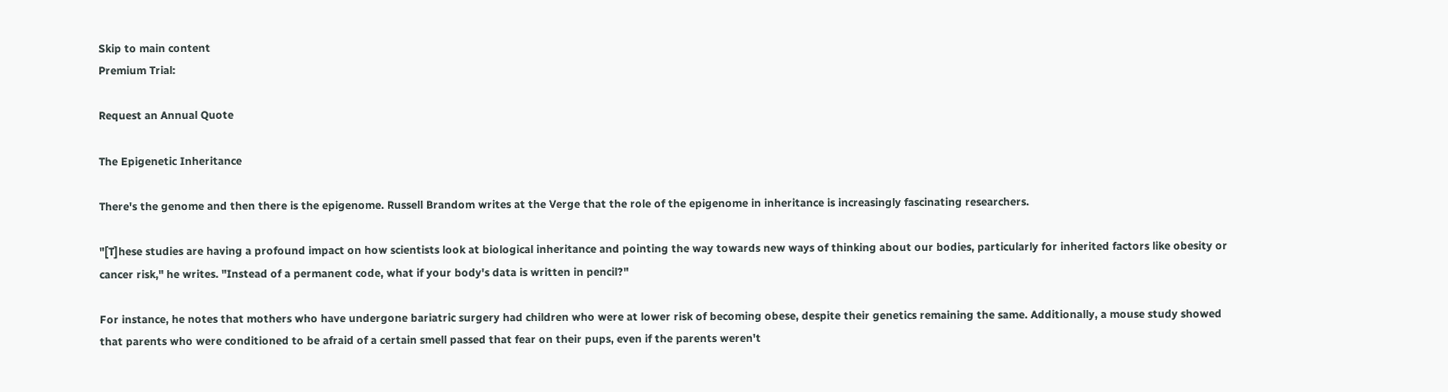Skip to main content
Premium Trial:

Request an Annual Quote

The Epigenetic Inheritance

There's the genome and then there is the epigenome. Russell Brandom writes at the Verge that the role of the epigenome in inheritance is increasingly fascinating researchers.

"[T]hese studies are having a profound impact on how scientists look at biological inheritance and pointing the way towards new ways of thinking about our bodies, particularly for inherited factors like obesity or cancer risk," he writes. "Instead of a permanent code, what if your body's data is written in pencil?"

For instance, he notes that mothers who have undergone bariatric surgery had children who were at lower risk of becoming obese, despite their genetics remaining the same. Additionally, a mouse study showed that parents who were conditioned to be afraid of a certain smell passed that fear on their pups, even if the parents weren't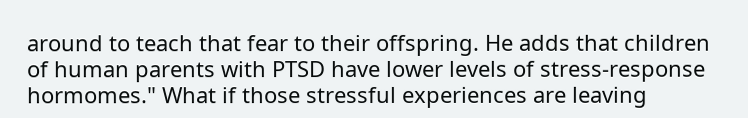around to teach that fear to their offspring. He adds that children of human parents with PTSD have lower levels of stress-response hormomes." What if those stressful experiences are leaving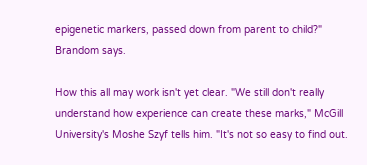epigenetic markers, passed down from parent to child?" Brandom says.

How this all may work isn't yet clear. "We still don't really understand how experience can create these marks," McGill University's Moshe Szyf tells him. "It's not so easy to find out.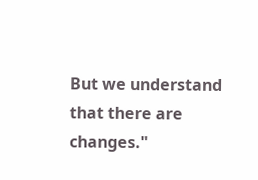But we understand that there are changes."